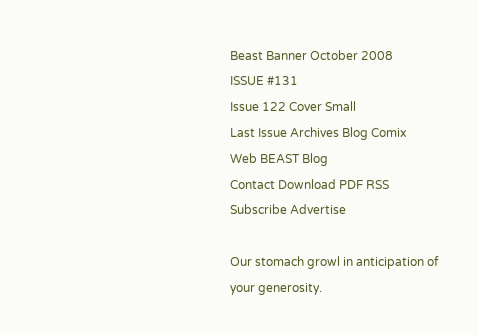Beast Banner October 2008
ISSUE #131
Issue 122 Cover Small
Last Issue Archives Blog Comix
Web BEAST Blog
Contact Download PDF RSS Subscribe Advertise

Our stomach growl in anticipation of your generosity.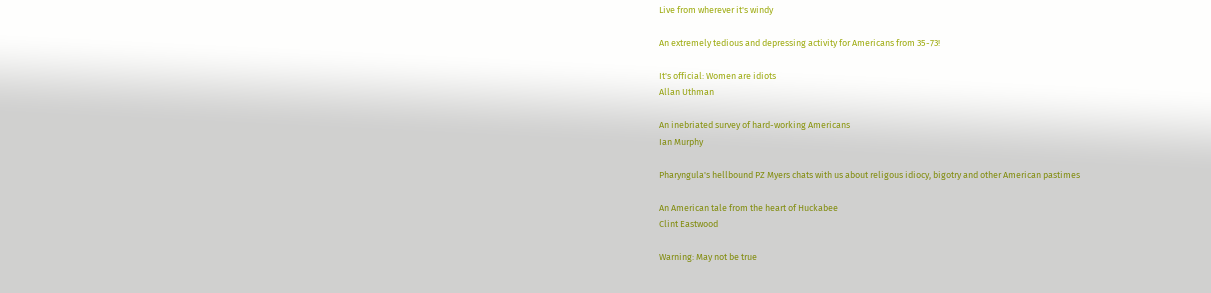Live from wherever it's windy

An extremely tedious and depressing activity for Americans from 35-73!

It's official: Women are idiots
Allan Uthman

An inebriated survey of hard-working Americans
Ian Murphy

Pharyngula's hellbound PZ Myers chats with us about religous idiocy, bigotry and other American pastimes

An American tale from the heart of Huckabee
Clint Eastwood

Warning: May not be true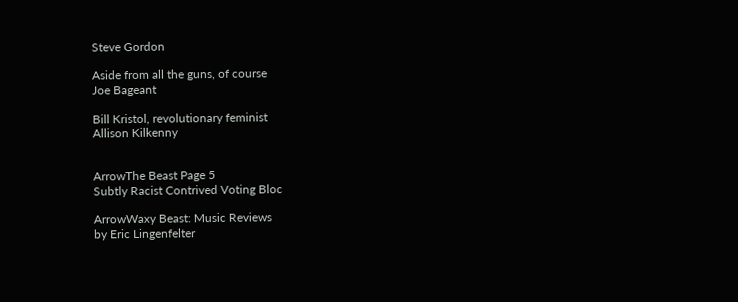Steve Gordon

Aside from all the guns, of course
Joe Bageant

Bill Kristol, revolutionary feminist
Allison Kilkenny


ArrowThe Beast Page 5
Subtly Racist Contrived Voting Bloc

ArrowWaxy Beast: Music Reviews
by Eric Lingenfelter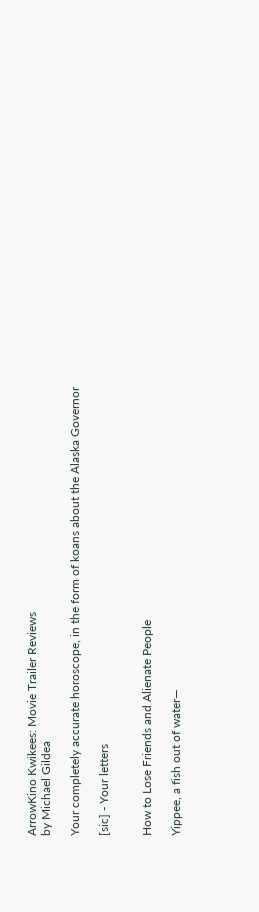ArrowKino Kwikees: Movie Trailer Reviews
by Michael Gildea

Your completely accurate horoscope, in the form of koans about the Alaska Governor

[sic] - Your letters


How to Lose Friends and Alienate People

Yippee, a fish out of water—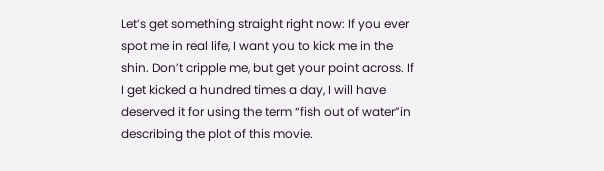Let’s get something straight right now: If you ever spot me in real life, I want you to kick me in the shin. Don’t cripple me, but get your point across. If I get kicked a hundred times a day, I will have deserved it for using the term “fish out of water”in describing the plot of this movie.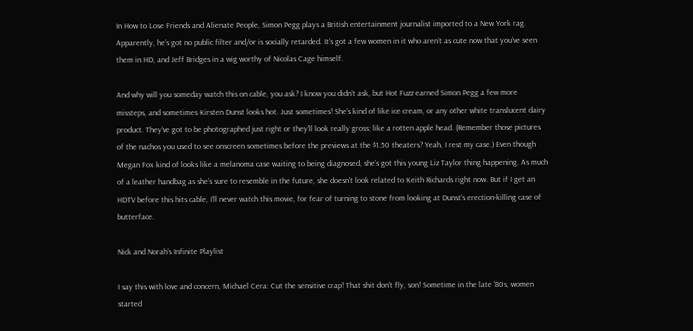In How to Lose Friends and Alienate People, Simon Pegg plays a British entertainment journalist imported to a New York rag. Apparently, he’s got no public filter and/or is socially retarded. It’s got a few women in it who aren’t as cute now that you’ve seen them in HD, and Jeff Bridges in a wig worthy of Nicolas Cage himself.

And why will you someday watch this on cable, you ask? I know you didn’t ask, but Hot Fuzz earned Simon Pegg a few more missteps, and sometimes Kirsten Dunst looks hot. Just sometimes! She’s kind of like ice cream, or any other white translucent dairy product. They’ve got to be photographed just right or they’ll look really gross; like a rotten apple head. (Remember those pictures of the nachos you used to see onscreen sometimes before the previews at the $1.50 theaters? Yeah, I rest my case.) Even though Megan Fox kind of looks like a melanoma case waiting to being diagnosed, she’s got this young Liz Taylor thing happening. As much of a leather handbag as she’s sure to resemble in the future, she doesn’t look related to Keith Richards right now. But if I get an HDTV before this hits cable, I’ll never watch this movie, for fear of turning to stone from looking at Dunst’s erection-killing case of butterface.

Nick and Norah’s Infinite Playlist

I say this with love and concern, Michael Cera: Cut the sensitive crap! That shit don’t fly, son! Sometime in the late ‘80s, women started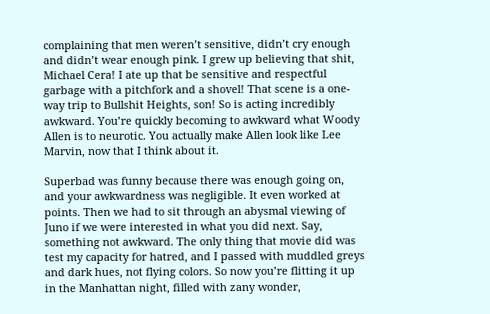complaining that men weren’t sensitive, didn’t cry enough and didn’t wear enough pink. I grew up believing that shit, Michael Cera! I ate up that be sensitive and respectful garbage with a pitchfork and a shovel! That scene is a one-way trip to Bullshit Heights, son! So is acting incredibly awkward. You’re quickly becoming to awkward what Woody Allen is to neurotic. You actually make Allen look like Lee Marvin, now that I think about it.

Superbad was funny because there was enough going on, and your awkwardness was negligible. It even worked at points. Then we had to sit through an abysmal viewing of Juno if we were interested in what you did next. Say, something not awkward. The only thing that movie did was test my capacity for hatred, and I passed with muddled greys and dark hues, not flying colors. So now you’re flitting it up in the Manhattan night, filled with zany wonder,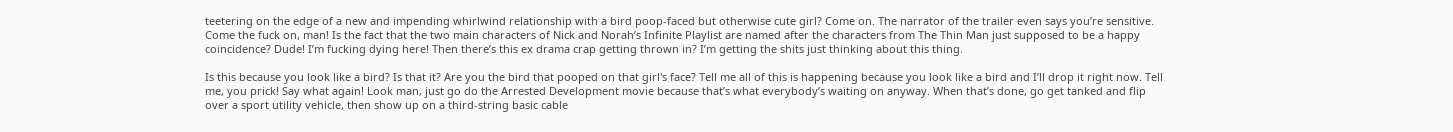teetering on the edge of a new and impending whirlwind relationship with a bird poop-faced but otherwise cute girl? Come on. The narrator of the trailer even says you’re sensitive. Come the fuck on, man! Is the fact that the two main characters of Nick and Norah’s Infinite Playlist are named after the characters from The Thin Man just supposed to be a happy coincidence? Dude! I’m fucking dying here! Then there’s this ex drama crap getting thrown in? I’m getting the shits just thinking about this thing.

Is this because you look like a bird? Is that it? Are you the bird that pooped on that girl's face? Tell me all of this is happening because you look like a bird and I’ll drop it right now. Tell me, you prick! Say what again! Look man, just go do the Arrested Development movie because that’s what everybody’s waiting on anyway. When that’s done, go get tanked and flip over a sport utility vehicle, then show up on a third-string basic cable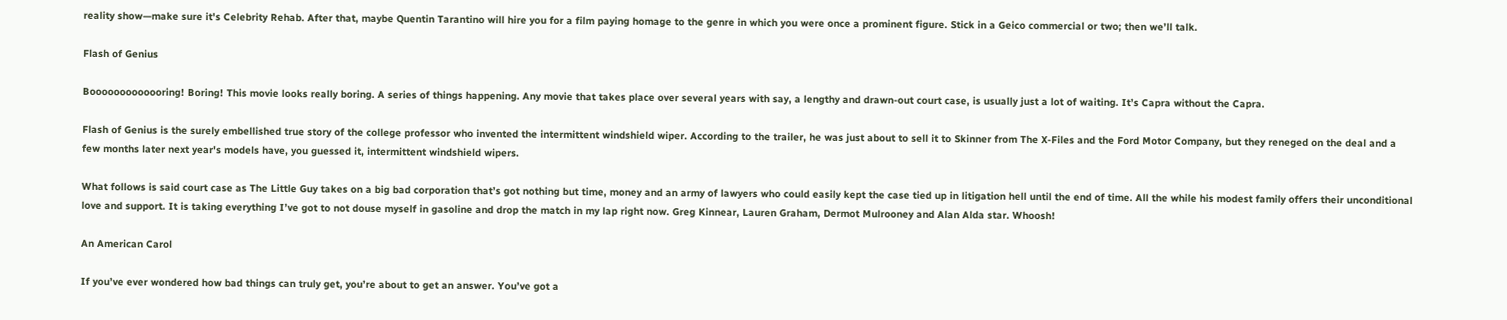reality show—make sure it's Celebrity Rehab. After that, maybe Quentin Tarantino will hire you for a film paying homage to the genre in which you were once a prominent figure. Stick in a Geico commercial or two; then we’ll talk.

Flash of Genius

Booooooooooooring! Boring! This movie looks really boring. A series of things happening. Any movie that takes place over several years with say, a lengthy and drawn-out court case, is usually just a lot of waiting. It’s Capra without the Capra.

Flash of Genius is the surely embellished true story of the college professor who invented the intermittent windshield wiper. According to the trailer, he was just about to sell it to Skinner from The X-Files and the Ford Motor Company, but they reneged on the deal and a few months later next year's models have, you guessed it, intermittent windshield wipers.

What follows is said court case as The Little Guy takes on a big bad corporation that’s got nothing but time, money and an army of lawyers who could easily kept the case tied up in litigation hell until the end of time. All the while his modest family offers their unconditional love and support. It is taking everything I’ve got to not douse myself in gasoline and drop the match in my lap right now. Greg Kinnear, Lauren Graham, Dermot Mulrooney and Alan Alda star. Whoosh!

An American Carol

If you’ve ever wondered how bad things can truly get, you’re about to get an answer. You’ve got a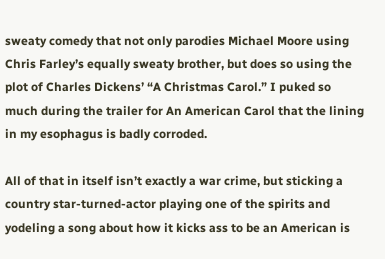sweaty comedy that not only parodies Michael Moore using Chris Farley’s equally sweaty brother, but does so using the plot of Charles Dickens’ “A Christmas Carol.” I puked so much during the trailer for An American Carol that the lining in my esophagus is badly corroded.

All of that in itself isn’t exactly a war crime, but sticking a country star-turned-actor playing one of the spirits and yodeling a song about how it kicks ass to be an American is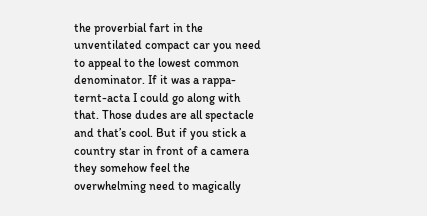the proverbial fart in the unventilated compact car you need to appeal to the lowest common denominator. If it was a rappa-ternt-acta I could go along with that. Those dudes are all spectacle and that’s cool. But if you stick a country star in front of a camera they somehow feel the overwhelming need to magically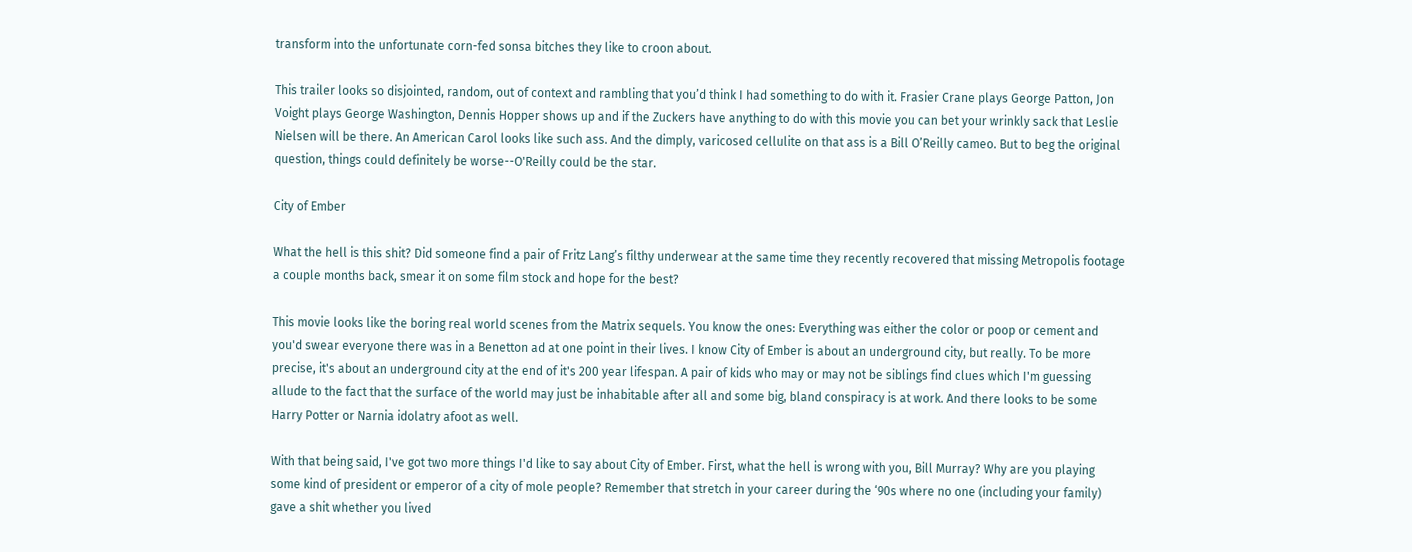transform into the unfortunate corn-fed sonsa bitches they like to croon about.

This trailer looks so disjointed, random, out of context and rambling that you’d think I had something to do with it. Frasier Crane plays George Patton, Jon Voight plays George Washington, Dennis Hopper shows up and if the Zuckers have anything to do with this movie you can bet your wrinkly sack that Leslie Nielsen will be there. An American Carol looks like such ass. And the dimply, varicosed cellulite on that ass is a Bill O’Reilly cameo. But to beg the original question, things could definitely be worse--O'Reilly could be the star.

City of Ember

What the hell is this shit? Did someone find a pair of Fritz Lang’s filthy underwear at the same time they recently recovered that missing Metropolis footage a couple months back, smear it on some film stock and hope for the best?

This movie looks like the boring real world scenes from the Matrix sequels. You know the ones: Everything was either the color or poop or cement and you'd swear everyone there was in a Benetton ad at one point in their lives. I know City of Ember is about an underground city, but really. To be more precise, it's about an underground city at the end of it's 200 year lifespan. A pair of kids who may or may not be siblings find clues which I'm guessing allude to the fact that the surface of the world may just be inhabitable after all and some big, bland conspiracy is at work. And there looks to be some Harry Potter or Narnia idolatry afoot as well.

With that being said, I've got two more things I'd like to say about City of Ember. First, what the hell is wrong with you, Bill Murray? Why are you playing some kind of president or emperor of a city of mole people? Remember that stretch in your career during the ‘90s where no one (including your family) gave a shit whether you lived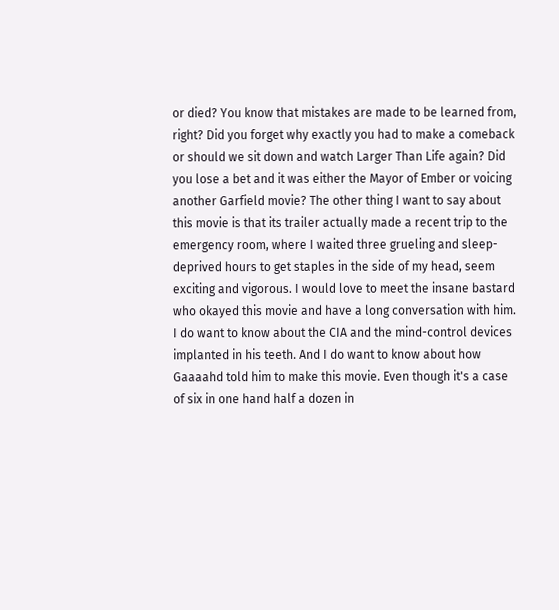or died? You know that mistakes are made to be learned from, right? Did you forget why exactly you had to make a comeback or should we sit down and watch Larger Than Life again? Did you lose a bet and it was either the Mayor of Ember or voicing another Garfield movie? The other thing I want to say about this movie is that its trailer actually made a recent trip to the emergency room, where I waited three grueling and sleep-deprived hours to get staples in the side of my head, seem exciting and vigorous. I would love to meet the insane bastard who okayed this movie and have a long conversation with him. I do want to know about the CIA and the mind-control devices implanted in his teeth. And I do want to know about how Gaaaahd told him to make this movie. Even though it's a case of six in one hand half a dozen in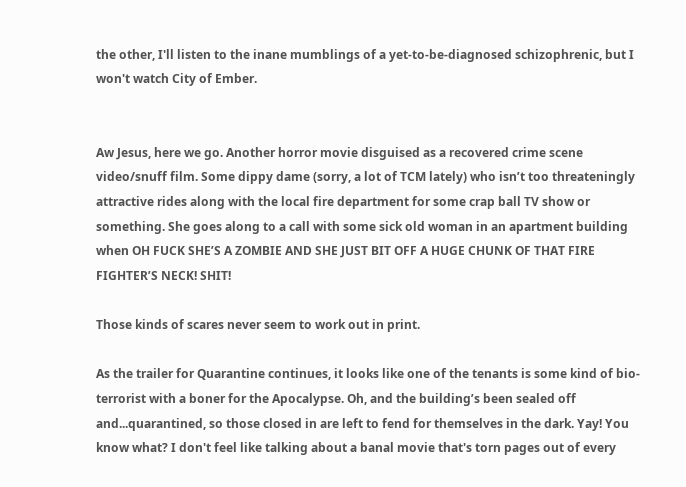the other, I'll listen to the inane mumblings of a yet-to-be-diagnosed schizophrenic, but I won't watch City of Ember.


Aw Jesus, here we go. Another horror movie disguised as a recovered crime scene video/snuff film. Some dippy dame (sorry, a lot of TCM lately) who isn’t too threateningly attractive rides along with the local fire department for some crap ball TV show or something. She goes along to a call with some sick old woman in an apartment building when OH FUCK SHE’S A ZOMBIE AND SHE JUST BIT OFF A HUGE CHUNK OF THAT FIRE FIGHTER’S NECK! SHIT!

Those kinds of scares never seem to work out in print.

As the trailer for Quarantine continues, it looks like one of the tenants is some kind of bio-terrorist with a boner for the Apocalypse. Oh, and the building’s been sealed off and...quarantined, so those closed in are left to fend for themselves in the dark. Yay! You know what? I don't feel like talking about a banal movie that's torn pages out of every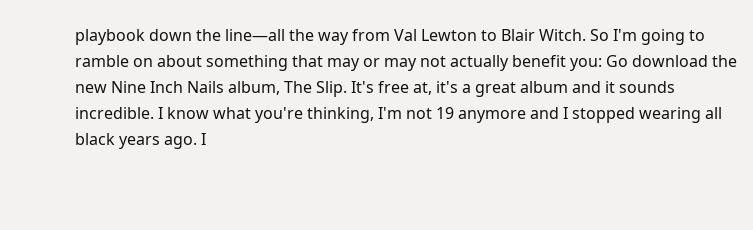playbook down the line—all the way from Val Lewton to Blair Witch. So I'm going to ramble on about something that may or may not actually benefit you: Go download the new Nine Inch Nails album, The Slip. It's free at, it's a great album and it sounds incredible. I know what you're thinking, I'm not 19 anymore and I stopped wearing all black years ago. I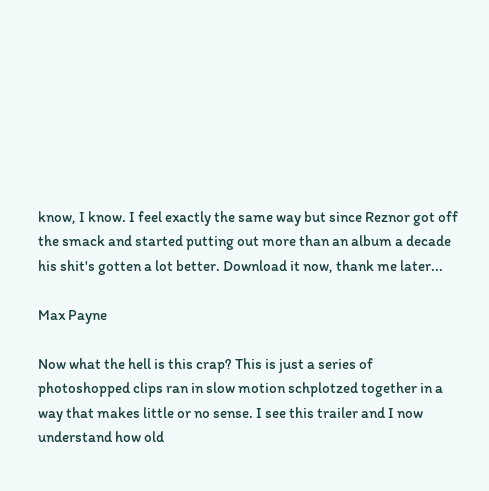know, I know. I feel exactly the same way but since Reznor got off the smack and started putting out more than an album a decade his shit's gotten a lot better. Download it now, thank me later...

Max Payne

Now what the hell is this crap? This is just a series of photoshopped clips ran in slow motion schplotzed together in a way that makes little or no sense. I see this trailer and I now understand how old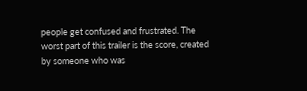people get confused and frustrated. The worst part of this trailer is the score, created by someone who was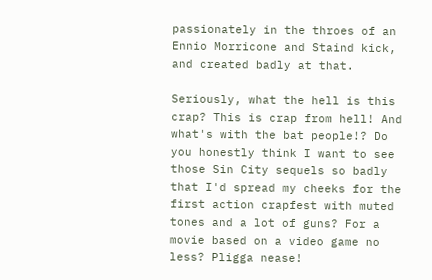passionately in the throes of an Ennio Morricone and Staind kick, and created badly at that.

Seriously, what the hell is this crap? This is crap from hell! And what's with the bat people!? Do you honestly think I want to see those Sin City sequels so badly that I'd spread my cheeks for the first action crapfest with muted tones and a lot of guns? For a movie based on a video game no less? Pligga nease!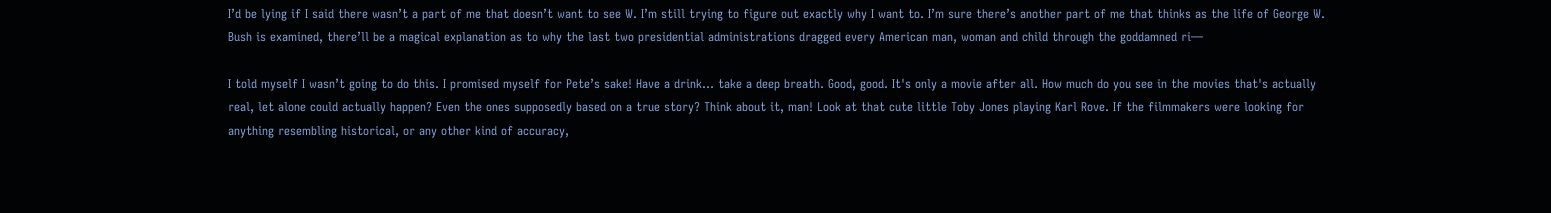I’d be lying if I said there wasn’t a part of me that doesn’t want to see W. I’m still trying to figure out exactly why I want to. I’m sure there’s another part of me that thinks as the life of George W. Bush is examined, there’ll be a magical explanation as to why the last two presidential administrations dragged every American man, woman and child through the goddamned ri—

I told myself I wasn’t going to do this. I promised myself for Pete’s sake! Have a drink... take a deep breath. Good, good. It's only a movie after all. How much do you see in the movies that's actually real, let alone could actually happen? Even the ones supposedly based on a true story? Think about it, man! Look at that cute little Toby Jones playing Karl Rove. If the filmmakers were looking for anything resembling historical, or any other kind of accuracy,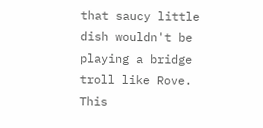that saucy little dish wouldn't be playing a bridge troll like Rove. This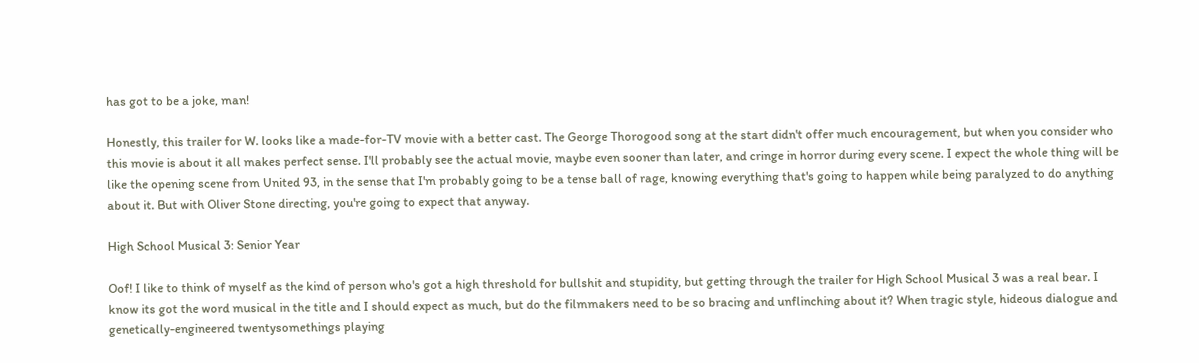has got to be a joke, man!

Honestly, this trailer for W. looks like a made-for-TV movie with a better cast. The George Thorogood song at the start didn't offer much encouragement, but when you consider who this movie is about it all makes perfect sense. I'll probably see the actual movie, maybe even sooner than later, and cringe in horror during every scene. I expect the whole thing will be like the opening scene from United 93, in the sense that I'm probably going to be a tense ball of rage, knowing everything that's going to happen while being paralyzed to do anything about it. But with Oliver Stone directing, you're going to expect that anyway.

High School Musical 3: Senior Year

Oof! I like to think of myself as the kind of person who's got a high threshold for bullshit and stupidity, but getting through the trailer for High School Musical 3 was a real bear. I know its got the word musical in the title and I should expect as much, but do the filmmakers need to be so bracing and unflinching about it? When tragic style, hideous dialogue and genetically-engineered twentysomethings playing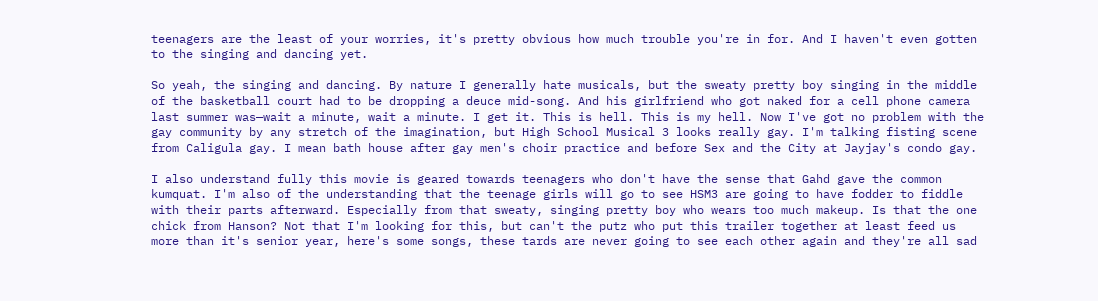teenagers are the least of your worries, it's pretty obvious how much trouble you're in for. And I haven't even gotten to the singing and dancing yet.

So yeah, the singing and dancing. By nature I generally hate musicals, but the sweaty pretty boy singing in the middle of the basketball court had to be dropping a deuce mid-song. And his girlfriend who got naked for a cell phone camera last summer was—wait a minute, wait a minute. I get it. This is hell. This is my hell. Now I've got no problem with the gay community by any stretch of the imagination, but High School Musical 3 looks really gay. I'm talking fisting scene from Caligula gay. I mean bath house after gay men's choir practice and before Sex and the City at Jayjay's condo gay.

I also understand fully this movie is geared towards teenagers who don't have the sense that Gahd gave the common kumquat. I'm also of the understanding that the teenage girls will go to see HSM3 are going to have fodder to fiddle with their parts afterward. Especially from that sweaty, singing pretty boy who wears too much makeup. Is that the one chick from Hanson? Not that I'm looking for this, but can't the putz who put this trailer together at least feed us more than it's senior year, here's some songs, these tards are never going to see each other again and they're all sad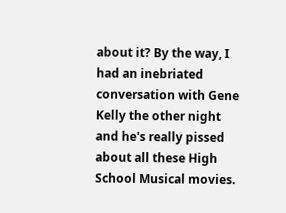about it? By the way, I had an inebriated conversation with Gene Kelly the other night and he's really pissed about all these High School Musical movies.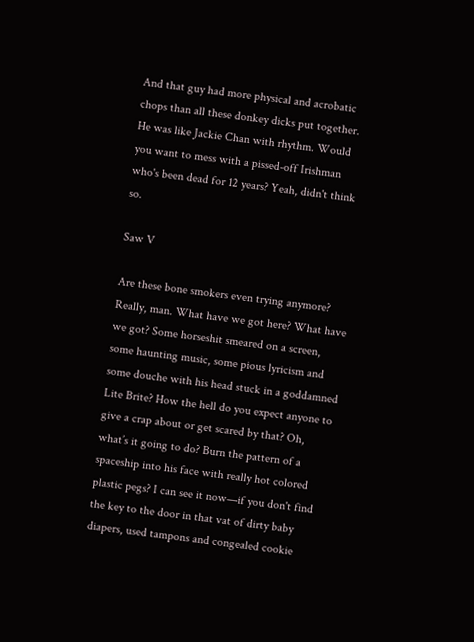And that guy had more physical and acrobatic chops than all these donkey dicks put together. He was like Jackie Chan with rhythm. Would you want to mess with a pissed-off Irishman who's been dead for 12 years? Yeah, didn't think so.

Saw V

Are these bone smokers even trying anymore? Really, man. What have we got here? What have we got? Some horseshit smeared on a screen, some haunting music, some pious lyricism and some douche with his head stuck in a goddamned Lite Brite? How the hell do you expect anyone to give a crap about or get scared by that? Oh, what’s it going to do? Burn the pattern of a spaceship into his face with really hot colored plastic pegs? I can see it now—if you don't find the key to the door in that vat of dirty baby diapers, used tampons and congealed cookie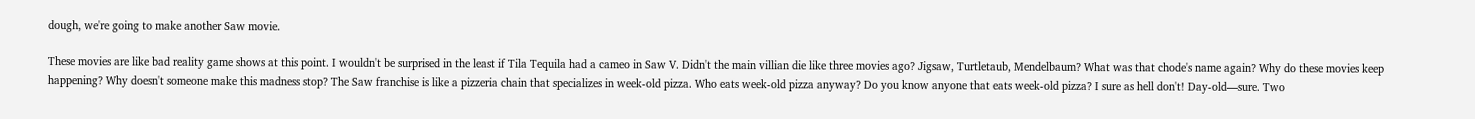dough, we're going to make another Saw movie.

These movies are like bad reality game shows at this point. I wouldn't be surprised in the least if Tila Tequila had a cameo in Saw V. Didn't the main villian die like three movies ago? Jigsaw, Turtletaub, Mendelbaum? What was that chode's name again? Why do these movies keep happening? Why doesn't someone make this madness stop? The Saw franchise is like a pizzeria chain that specializes in week-old pizza. Who eats week-old pizza anyway? Do you know anyone that eats week-old pizza? I sure as hell don't! Day-old—sure. Two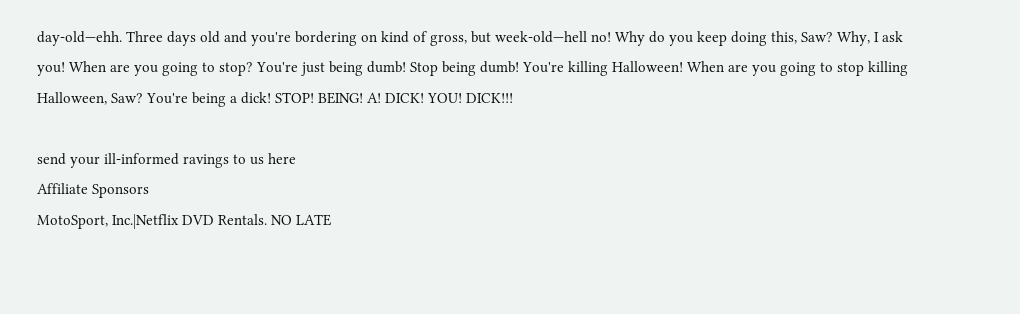day-old—ehh. Three days old and you're bordering on kind of gross, but week-old—hell no! Why do you keep doing this, Saw? Why, I ask you! When are you going to stop? You're just being dumb! Stop being dumb! You're killing Halloween! When are you going to stop killing Halloween, Saw? You're being a dick! STOP! BEING! A! DICK! YOU! DICK!!!

send your ill-informed ravings to us here
Affiliate Sponsors
MotoSport, Inc.|Netflix DVD Rentals. NO LATE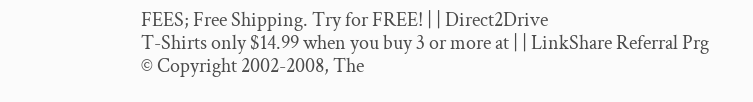FEES; Free Shipping. Try for FREE! | | Direct2Drive
T-Shirts only $14.99 when you buy 3 or more at | | LinkShare Referral Prg
© Copyright 2002-2008, The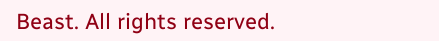Beast. All rights reserved.